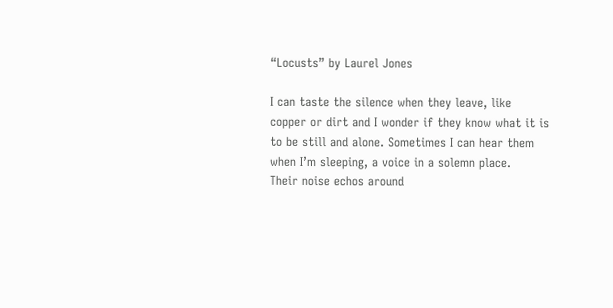“Locusts” by Laurel Jones

I can taste the silence when they leave, like
copper or dirt and I wonder if they know what it is
to be still and alone. Sometimes I can hear them
when I’m sleeping, a voice in a solemn place.
Their noise echos around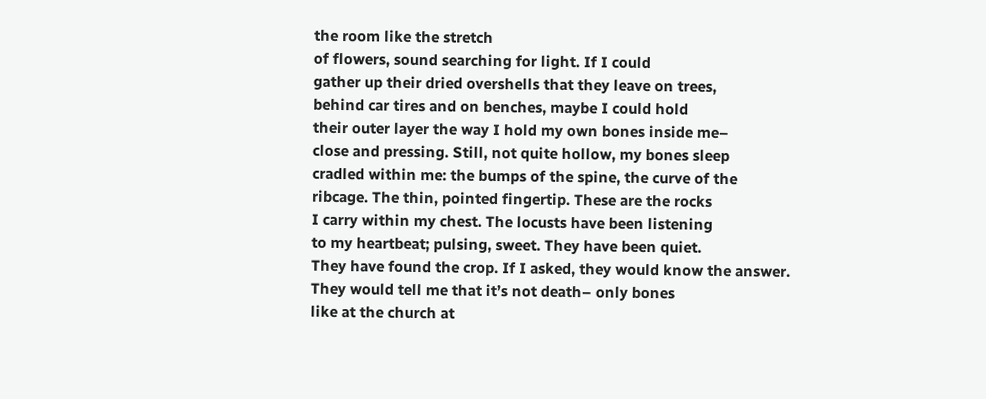the room like the stretch
of flowers, sound searching for light. If I could
gather up their dried overshells that they leave on trees,
behind car tires and on benches, maybe I could hold
their outer layer the way I hold my own bones inside me–
close and pressing. Still, not quite hollow, my bones sleep
cradled within me: the bumps of the spine, the curve of the
ribcage. The thin, pointed fingertip. These are the rocks
I carry within my chest. The locusts have been listening
to my heartbeat; pulsing, sweet. They have been quiet.
They have found the crop. If I asked, they would know the answer.
They would tell me that it’s not death– only bones
like at the church at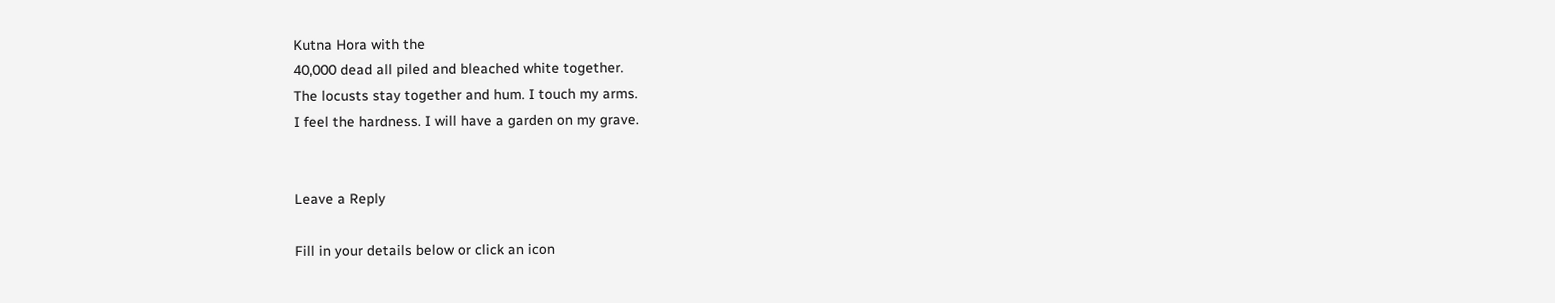Kutna Hora with the
40,000 dead all piled and bleached white together.
The locusts stay together and hum. I touch my arms.
I feel the hardness. I will have a garden on my grave.


Leave a Reply

Fill in your details below or click an icon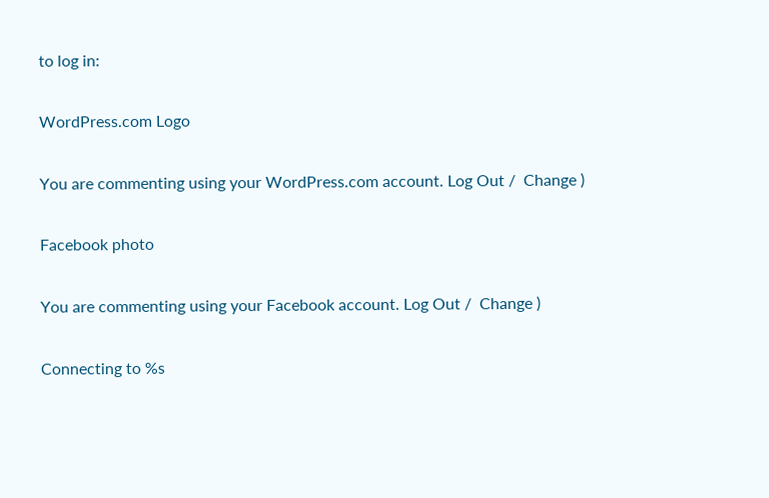to log in:

WordPress.com Logo

You are commenting using your WordPress.com account. Log Out /  Change )

Facebook photo

You are commenting using your Facebook account. Log Out /  Change )

Connecting to %s